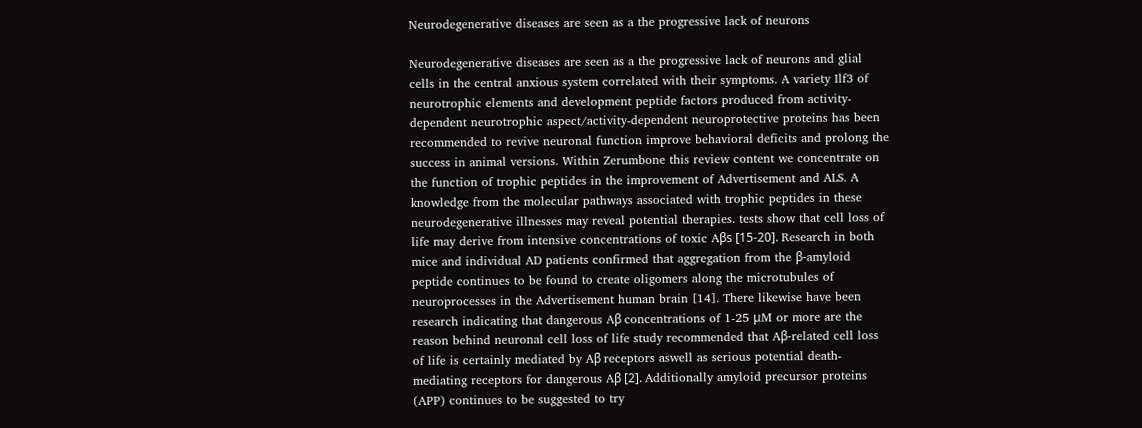Neurodegenerative diseases are seen as a the progressive lack of neurons

Neurodegenerative diseases are seen as a the progressive lack of neurons and glial cells in the central anxious system correlated with their symptoms. A variety Ilf3 of neurotrophic elements and development peptide factors produced from activity-dependent neurotrophic aspect/activity-dependent neuroprotective proteins has been recommended to revive neuronal function improve behavioral deficits and prolong the success in animal versions. Within Zerumbone this review content we concentrate on the function of trophic peptides in the improvement of Advertisement and ALS. A knowledge from the molecular pathways associated with trophic peptides in these neurodegenerative illnesses may reveal potential therapies. tests show that cell loss of life may derive from intensive concentrations of toxic Aβs [15-20]. Research in both mice and individual AD patients confirmed that aggregation from the β-amyloid peptide continues to be found to create oligomers along the microtubules of neuroprocesses in the Advertisement human brain [14]. There likewise have been research indicating that dangerous Aβ concentrations of 1-25 μM or more are the reason behind neuronal cell loss of life study recommended that Aβ-related cell loss of life is certainly mediated by Aβ receptors aswell as serious potential death-mediating receptors for dangerous Aβ [2]. Additionally amyloid precursor proteins (APP) continues to be suggested to try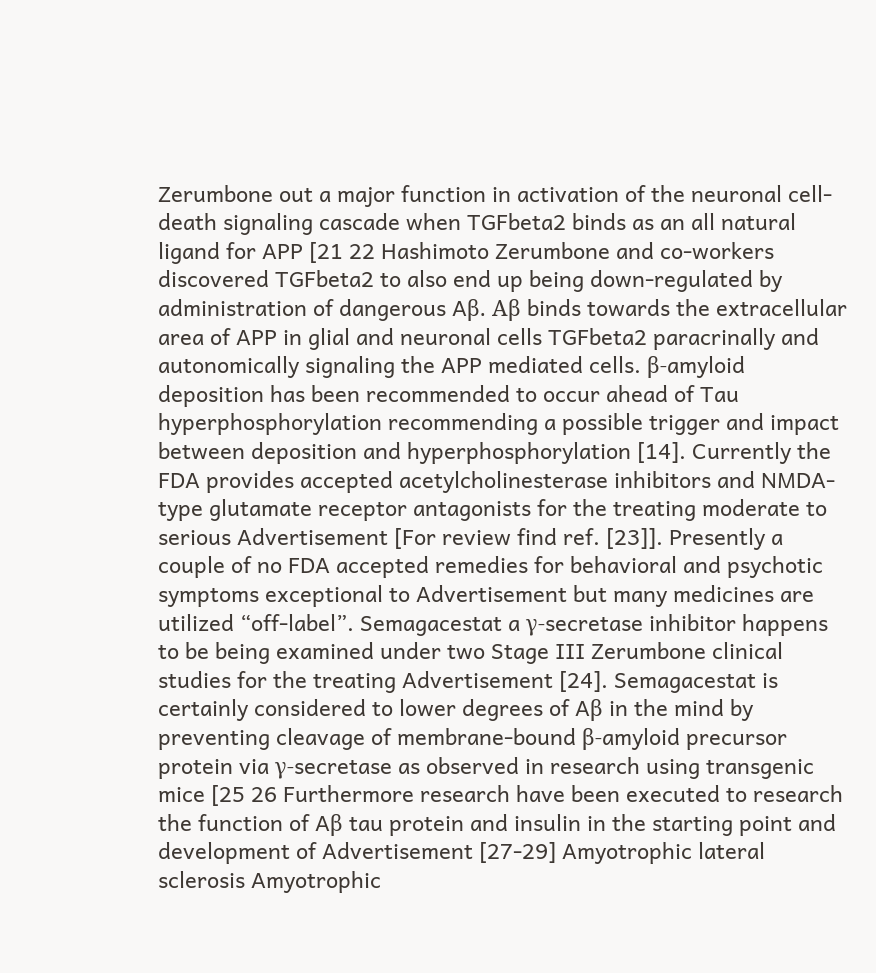Zerumbone out a major function in activation of the neuronal cell-death signaling cascade when TGFbeta2 binds as an all natural ligand for APP [21 22 Hashimoto Zerumbone and co-workers discovered TGFbeta2 to also end up being down-regulated by administration of dangerous Aβ. Aβ binds towards the extracellular area of APP in glial and neuronal cells TGFbeta2 paracrinally and autonomically signaling the APP mediated cells. β-amyloid deposition has been recommended to occur ahead of Tau hyperphosphorylation recommending a possible trigger and impact between deposition and hyperphosphorylation [14]. Currently the FDA provides accepted acetylcholinesterase inhibitors and NMDA-type glutamate receptor antagonists for the treating moderate to serious Advertisement [For review find ref. [23]]. Presently a couple of no FDA accepted remedies for behavioral and psychotic symptoms exceptional to Advertisement but many medicines are utilized “off-label”. Semagacestat a γ-secretase inhibitor happens to be being examined under two Stage III Zerumbone clinical studies for the treating Advertisement [24]. Semagacestat is certainly considered to lower degrees of Aβ in the mind by preventing cleavage of membrane-bound β-amyloid precursor protein via γ-secretase as observed in research using transgenic mice [25 26 Furthermore research have been executed to research the function of Aβ tau protein and insulin in the starting point and development of Advertisement [27-29] Amyotrophic lateral sclerosis Amyotrophic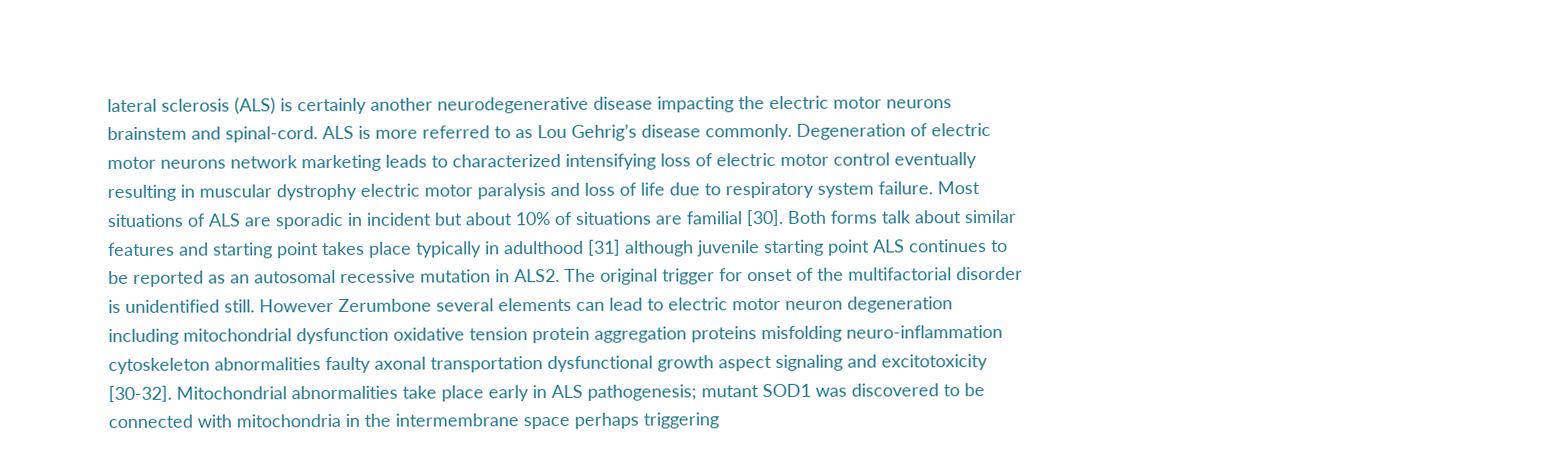lateral sclerosis (ALS) is certainly another neurodegenerative disease impacting the electric motor neurons brainstem and spinal-cord. ALS is more referred to as Lou Gehrig’s disease commonly. Degeneration of electric motor neurons network marketing leads to characterized intensifying loss of electric motor control eventually resulting in muscular dystrophy electric motor paralysis and loss of life due to respiratory system failure. Most situations of ALS are sporadic in incident but about 10% of situations are familial [30]. Both forms talk about similar features and starting point takes place typically in adulthood [31] although juvenile starting point ALS continues to be reported as an autosomal recessive mutation in ALS2. The original trigger for onset of the multifactorial disorder is unidentified still. However Zerumbone several elements can lead to electric motor neuron degeneration including mitochondrial dysfunction oxidative tension protein aggregation proteins misfolding neuro-inflammation cytoskeleton abnormalities faulty axonal transportation dysfunctional growth aspect signaling and excitotoxicity [30-32]. Mitochondrial abnormalities take place early in ALS pathogenesis; mutant SOD1 was discovered to be connected with mitochondria in the intermembrane space perhaps triggering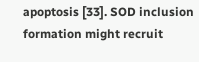apoptosis [33]. SOD inclusion formation might recruit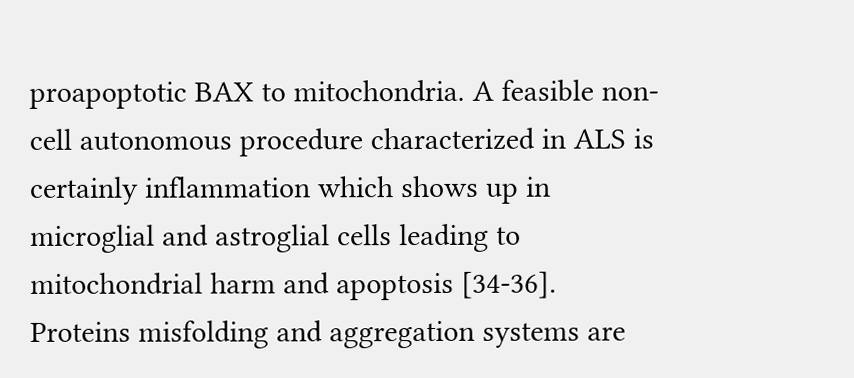proapoptotic BAX to mitochondria. A feasible non-cell autonomous procedure characterized in ALS is certainly inflammation which shows up in microglial and astroglial cells leading to mitochondrial harm and apoptosis [34-36]. Proteins misfolding and aggregation systems are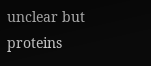unclear but proteins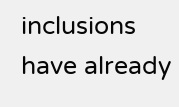inclusions have already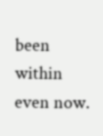been within even now.